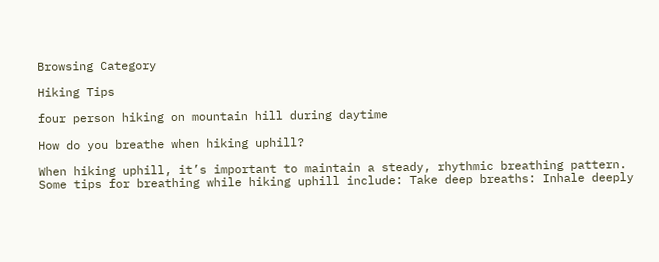Browsing Category

Hiking Tips

four person hiking on mountain hill during daytime

How do you breathe when hiking uphill?

When hiking uphill, it’s important to maintain a steady, rhythmic breathing pattern. Some tips for breathing while hiking uphill include: Take deep breaths: Inhale deeply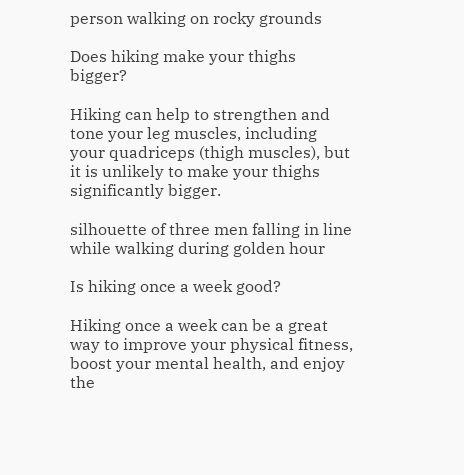person walking on rocky grounds

Does hiking make your thighs bigger?

Hiking can help to strengthen and tone your leg muscles, including your quadriceps (thigh muscles), but it is unlikely to make your thighs significantly bigger.

silhouette of three men falling in line while walking during golden hour

Is hiking once a week good?

Hiking once a week can be a great way to improve your physical fitness, boost your mental health, and enjoy the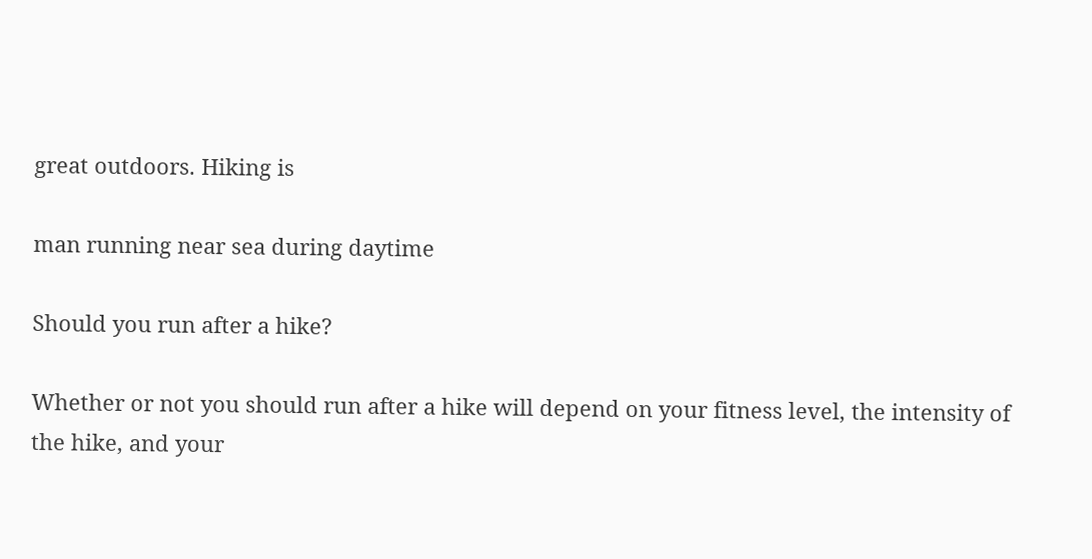great outdoors. Hiking is

man running near sea during daytime

Should you run after a hike?

Whether or not you should run after a hike will depend on your fitness level, the intensity of the hike, and your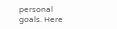personal goals. Here